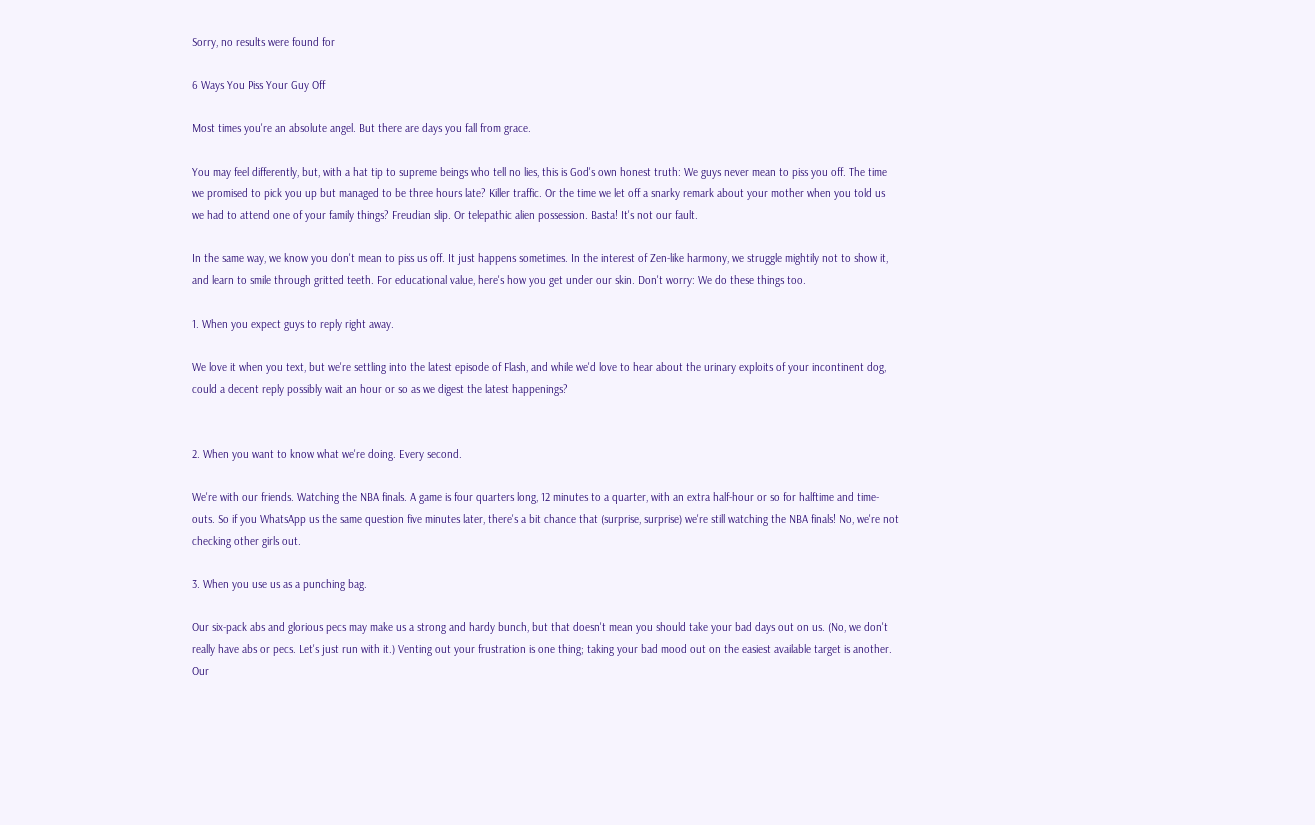Sorry, no results were found for

6 Ways You Piss Your Guy Off

Most times you're an absolute angel. But there are days you fall from grace.

You may feel differently, but, with a hat tip to supreme beings who tell no lies, this is God's own honest truth: We guys never mean to piss you off. The time we promised to pick you up but managed to be three hours late? Killer traffic. Or the time we let off a snarky remark about your mother when you told us we had to attend one of your family things? Freudian slip. Or telepathic alien possession. Basta! It's not our fault.

In the same way, we know you don't mean to piss us off. It just happens sometimes. In the interest of Zen-like harmony, we struggle mightily not to show it, and learn to smile through gritted teeth. For educational value, here's how you get under our skin. Don't worry: We do these things too.

1. When you expect guys to reply right away.

We love it when you text, but we're settling into the latest episode of Flash, and while we'd love to hear about the urinary exploits of your incontinent dog, could a decent reply possibly wait an hour or so as we digest the latest happenings?


2. When you want to know what we're doing. Every second.

We're with our friends. Watching the NBA finals. A game is four quarters long, 12 minutes to a quarter, with an extra half-hour or so for halftime and time-outs. So if you WhatsApp us the same question five minutes later, there's a bit chance that (surprise, surprise) we're still watching the NBA finals! No, we're not checking other girls out.

3. When you use us as a punching bag.

Our six-pack abs and glorious pecs may make us a strong and hardy bunch, but that doesn't mean you should take your bad days out on us. (No, we don't really have abs or pecs. Let's just run with it.) Venting out your frustration is one thing; taking your bad mood out on the easiest available target is another. Our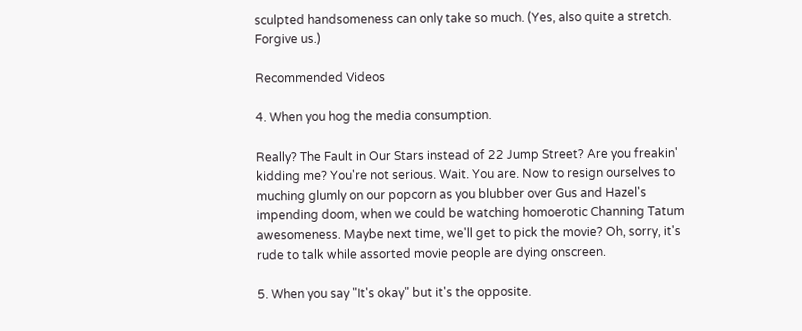sculpted handsomeness can only take so much. (Yes, also quite a stretch. Forgive us.)

Recommended Videos

4. When you hog the media consumption.

Really? The Fault in Our Stars instead of 22 Jump Street? Are you freakin' kidding me? You're not serious. Wait. You are. Now to resign ourselves to muching glumly on our popcorn as you blubber over Gus and Hazel's impending doom, when we could be watching homoerotic Channing Tatum awesomeness. Maybe next time, we'll get to pick the movie? Oh, sorry, it's rude to talk while assorted movie people are dying onscreen.

5. When you say "It's okay" but it's the opposite.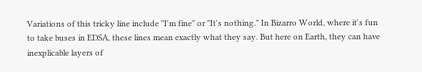Variations of this tricky line include "I'm fine" or "It's nothing." In Bizarro World, where it's fun to take buses in EDSA, these lines mean exactly what they say. But here on Earth, they can have inexplicable layers of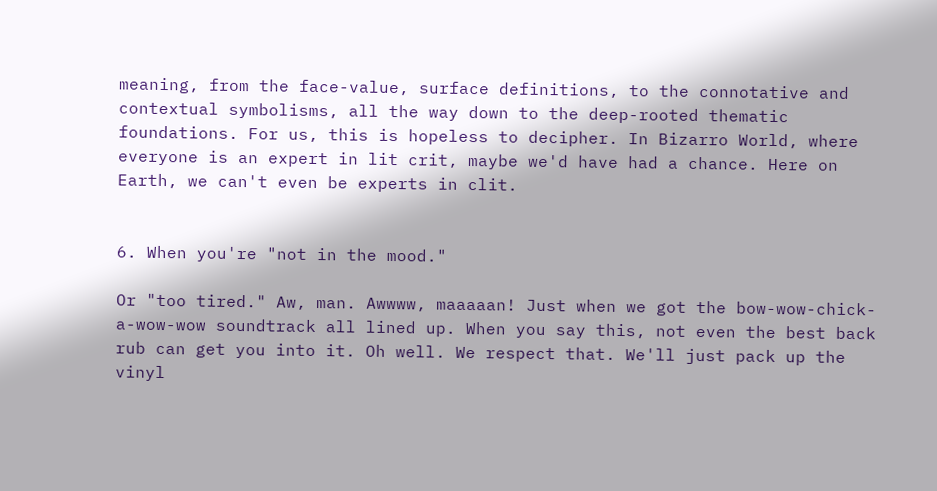meaning, from the face-value, surface definitions, to the connotative and contextual symbolisms, all the way down to the deep-rooted thematic foundations. For us, this is hopeless to decipher. In Bizarro World, where everyone is an expert in lit crit, maybe we'd have had a chance. Here on Earth, we can't even be experts in clit.


6. When you're "not in the mood."

Or "too tired." Aw, man. Awwww, maaaaan! Just when we got the bow-wow-chick-a-wow-wow soundtrack all lined up. When you say this, not even the best back rub can get you into it. Oh well. We respect that. We'll just pack up the vinyl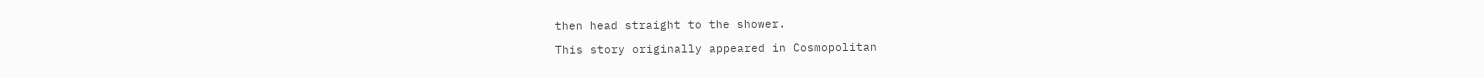then head straight to the shower.

This story originally appeared in Cosmopolitan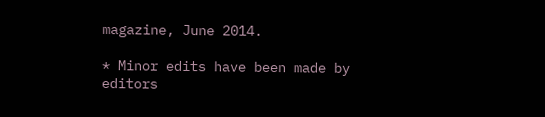magazine, June 2014.

* Minor edits have been made by editors